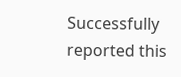Successfully reported this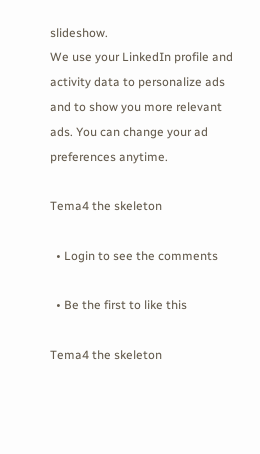slideshow.
We use your LinkedIn profile and activity data to personalize ads and to show you more relevant ads. You can change your ad preferences anytime.

Tema4 the skeleton

  • Login to see the comments

  • Be the first to like this

Tema4 the skeleton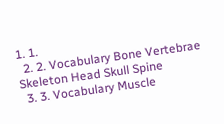1. 1.
  2. 2. Vocabulary Bone Vertebrae Skeleton Head Skull Spine
  3. 3. Vocabulary Muscle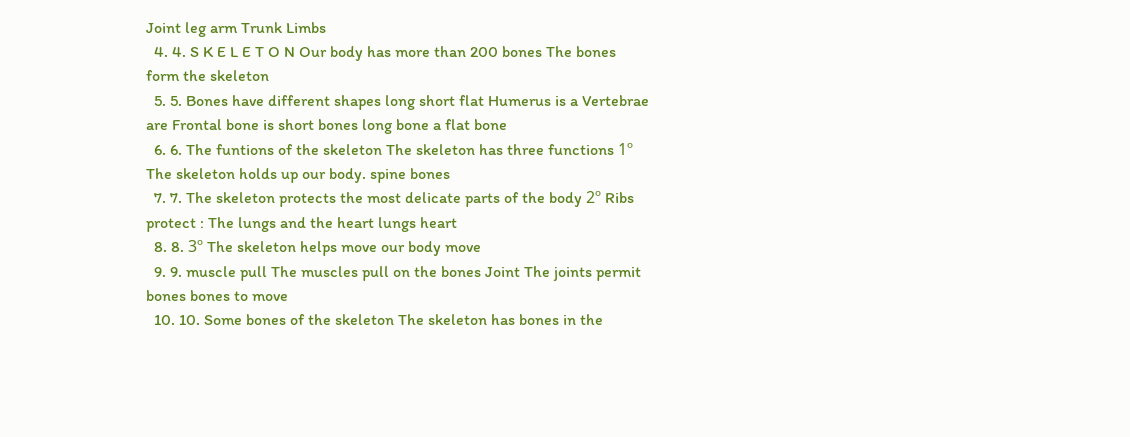Joint leg arm Trunk Limbs
  4. 4. S K E L E T O N Our body has more than 200 bones The bones form the skeleton
  5. 5. Bones have different shapes long short flat Humerus is a Vertebrae are Frontal bone is short bones long bone a flat bone
  6. 6. The funtions of the skeleton The skeleton has three functions 1º The skeleton holds up our body. spine bones
  7. 7. The skeleton protects the most delicate parts of the body 2º Ribs protect : The lungs and the heart lungs heart
  8. 8. 3º The skeleton helps move our body move
  9. 9. muscle pull The muscles pull on the bones Joint The joints permit bones bones to move
  10. 10. Some bones of the skeleton The skeleton has bones in the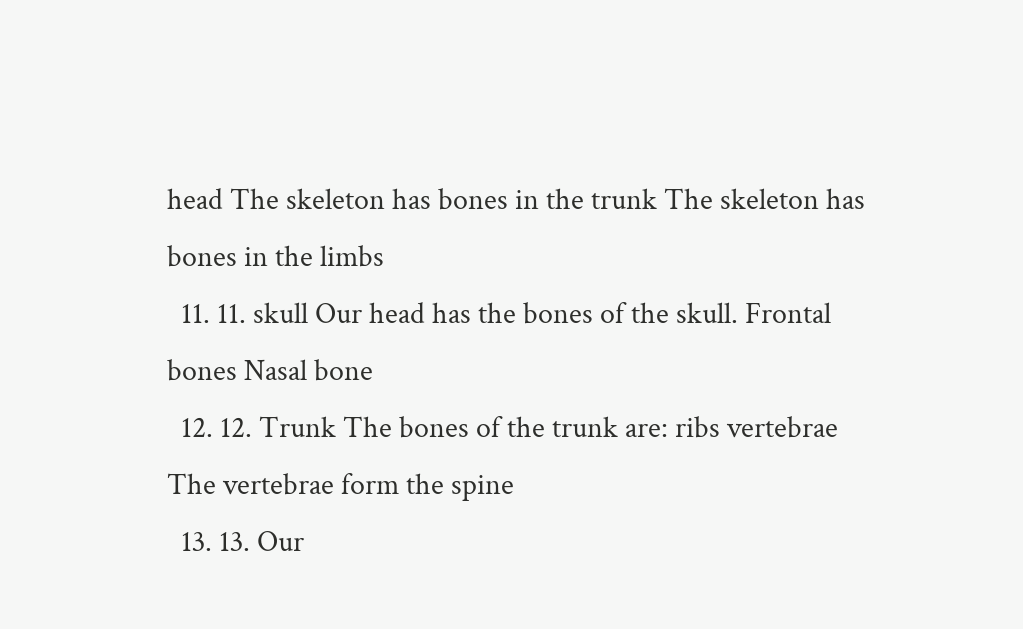head The skeleton has bones in the trunk The skeleton has bones in the limbs
  11. 11. skull Our head has the bones of the skull. Frontal bones Nasal bone
  12. 12. Trunk The bones of the trunk are: ribs vertebrae The vertebrae form the spine
  13. 13. Our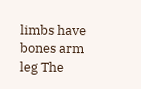limbs have bones arm leg The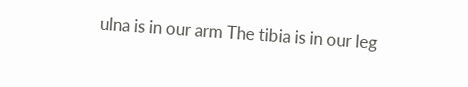ulna is in our arm The tibia is in our leg